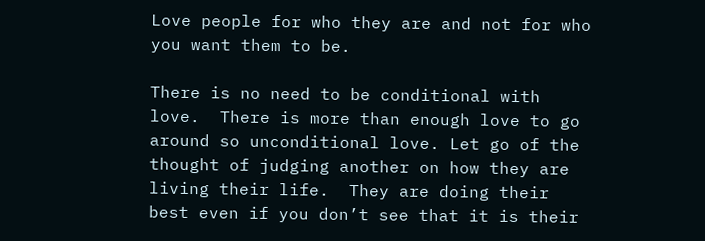Love people for who they are and not for who you want them to be.

There is no need to be conditional with love.  There is more than enough love to go around so unconditional love. Let go of the thought of judging another on how they are living their life.  They are doing their best even if you don’t see that it is their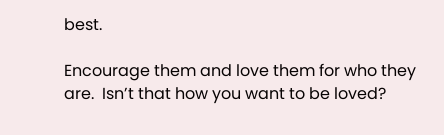best.

Encourage them and love them for who they are.  Isn’t that how you want to be loved?